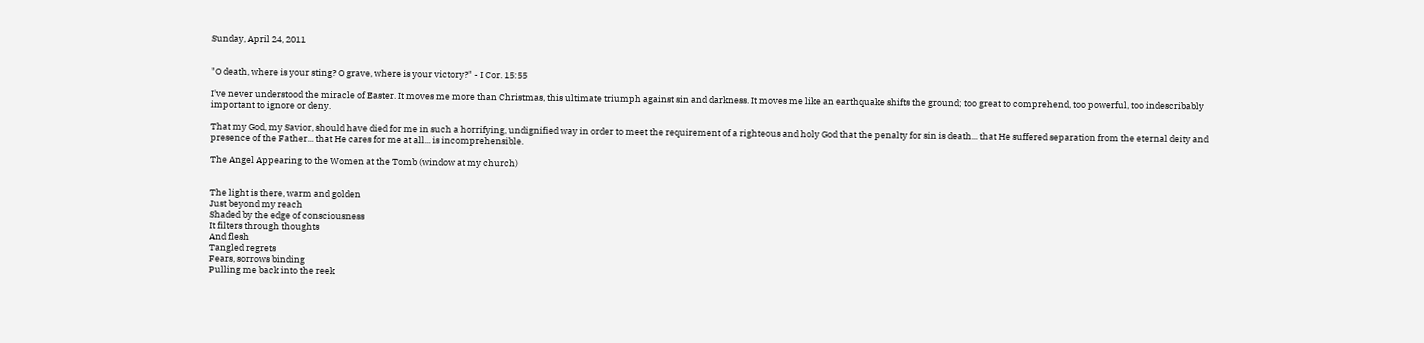Sunday, April 24, 2011


"O death, where is your sting? O grave, where is your victory?" - I Cor. 15:55

I've never understood the miracle of Easter. It moves me more than Christmas, this ultimate triumph against sin and darkness. It moves me like an earthquake shifts the ground; too great to comprehend, too powerful, too indescribably important to ignore or deny.

That my God, my Savior, should have died for me in such a horrifying, undignified way in order to meet the requirement of a righteous and holy God that the penalty for sin is death... that He suffered separation from the eternal deity and presence of the Father... that He cares for me at all... is incomprehensible.

The Angel Appearing to the Women at the Tomb (window at my church)


The light is there, warm and golden
Just beyond my reach
Shaded by the edge of consciousness
It filters through thoughts
And flesh
Tangled regrets
Fears, sorrows binding
Pulling me back into the reek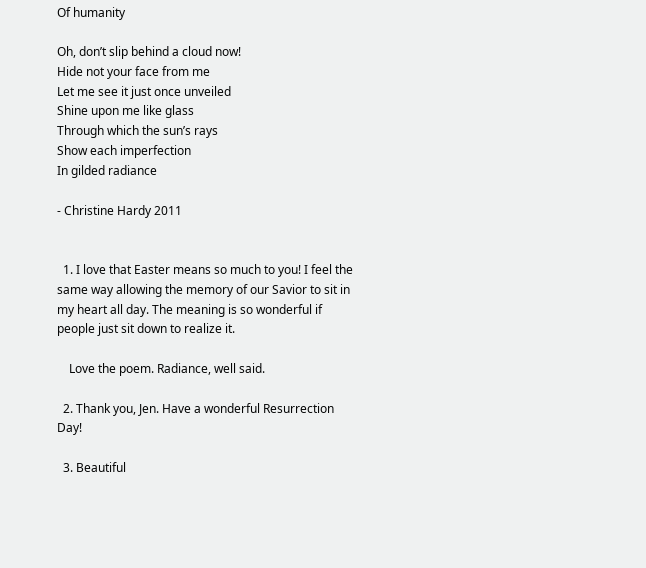Of humanity

Oh, don’t slip behind a cloud now!
Hide not your face from me
Let me see it just once unveiled
Shine upon me like glass
Through which the sun’s rays
Show each imperfection
In gilded radiance

- Christine Hardy 2011


  1. I love that Easter means so much to you! I feel the same way allowing the memory of our Savior to sit in my heart all day. The meaning is so wonderful if people just sit down to realize it.

    Love the poem. Radiance, well said.

  2. Thank you, Jen. Have a wonderful Resurrection Day!

  3. Beautiful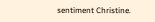sentiment Christine.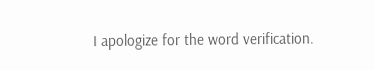I apologize for the word verification.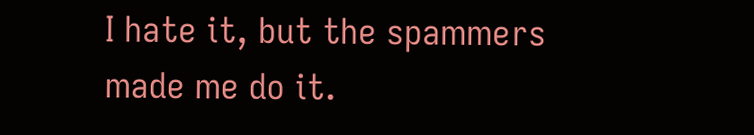I hate it, but the spammers made me do it.